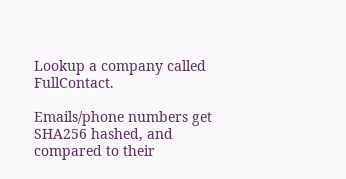Lookup a company called FullContact.

Emails/phone numbers get SHA256 hashed, and compared to their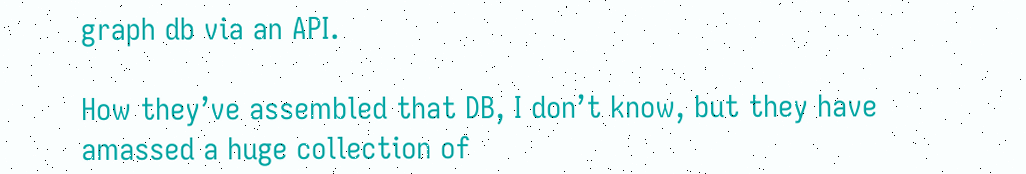graph db via an API.

How they’ve assembled that DB, I don’t know, but they have amassed a huge collection of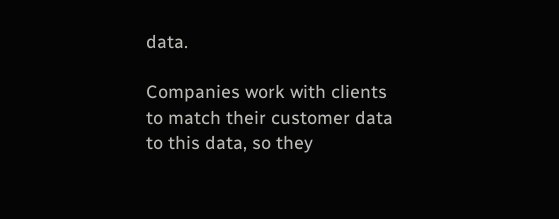data.

Companies work with clients to match their customer data to this data, so they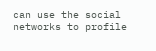can use the social networks to profile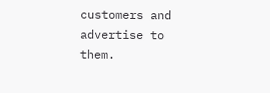customers and advertise to them.